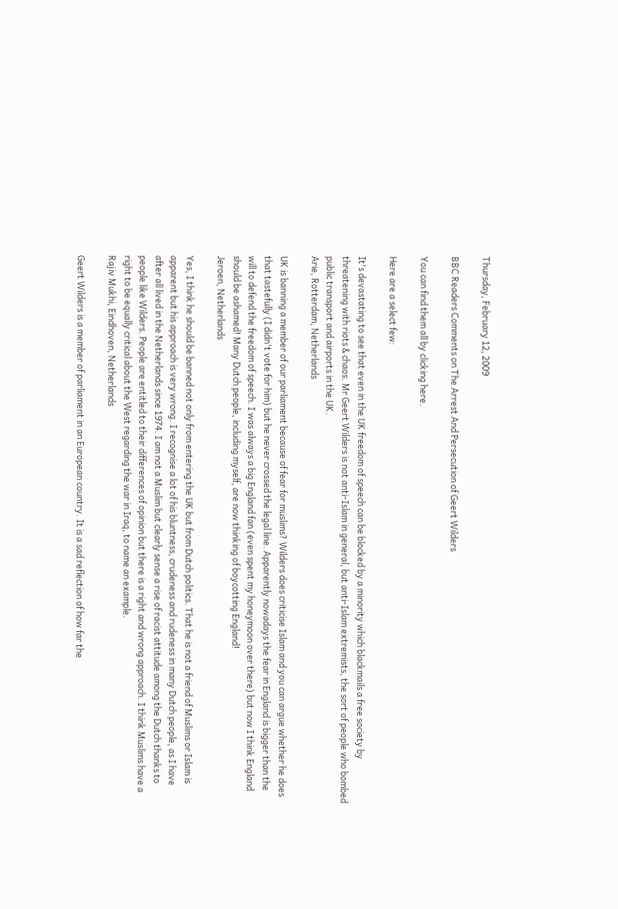Thursday, February 12, 2009

BBC Readers Comments on The Arrest And Persecution of Geert Wilders

You can find them all by clicking here.

Here are a select few:

It's devastating to see that even in the UK freedom of speech can be blocked by a minority which blackmails a free society by threatening with riots & chaos. Mr Geert Wilders is not anti-Islam in general, but anti-Islam extremists, the sort of people who bombed public transport and airports in the UK.
Arie, Rotterdam, Netherlands

UK is banning a member of our parliament because of fear for muslims? Wilders does criticise Islam and you can argue whether he does that tastefully (I didn't vote for him) but he never crossed the legal line. Apparently nowadays the fear in England is bigger than the will to defend the freedom of speech. I was always a big England fan (even spent my honeymoon over there) but now I think England should be ashamed! Many Dutch people, including myself, are now thinking of boycotting England!
Jeroen, Netherlands

Yes, I think he should be banned not only from entering the UK but from Dutch politics. That he is not a friend of Muslims or Islam is apparent but his approach is very wrong. I recognise a lot of his bluntness, crudeness and rudeness in many Dutch people, as I have after all lived in the Netherlands since 1974. I am not a Muslim but clearly sense a rise of racist attitude among the Dutch thanks to people like Wilders. People are entitled to their differences of opinion but there is a right and wrong approach. I think Muslims have a right to be equally critical about the West regarding the war in Iraq, to name an example.
Rajiv Mukhi, Eindhoven, Netherlands

Geert Wilders is a member of parliament in an European country. It is a sad reflection of how far the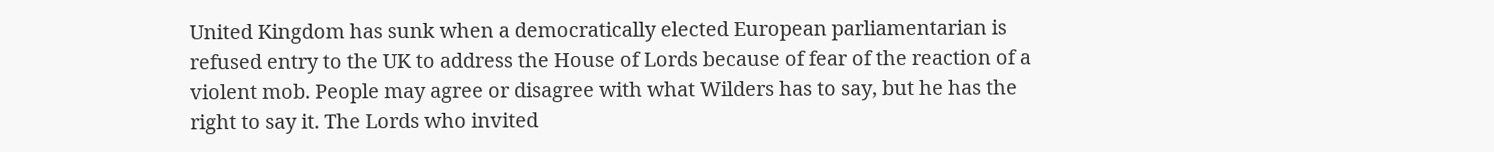United Kingdom has sunk when a democratically elected European parliamentarian is refused entry to the UK to address the House of Lords because of fear of the reaction of a violent mob. People may agree or disagree with what Wilders has to say, but he has the right to say it. The Lords who invited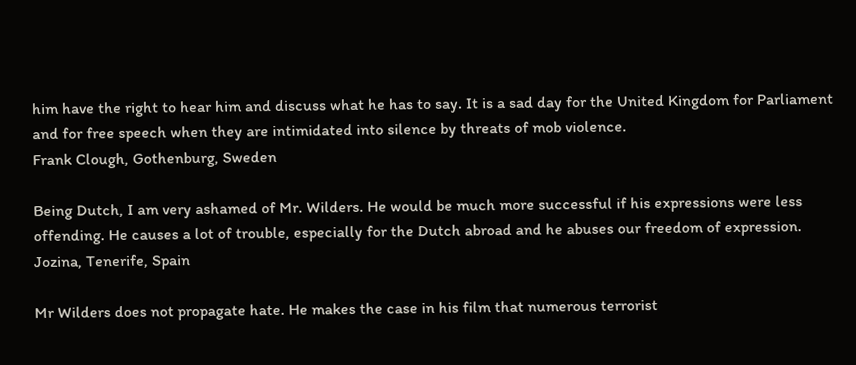him have the right to hear him and discuss what he has to say. It is a sad day for the United Kingdom for Parliament and for free speech when they are intimidated into silence by threats of mob violence.
Frank Clough, Gothenburg, Sweden

Being Dutch, I am very ashamed of Mr. Wilders. He would be much more successful if his expressions were less offending. He causes a lot of trouble, especially for the Dutch abroad and he abuses our freedom of expression.
Jozina, Tenerife, Spain

Mr Wilders does not propagate hate. He makes the case in his film that numerous terrorist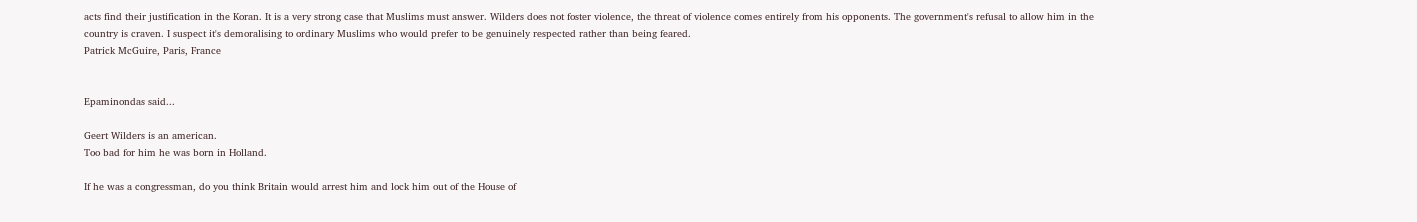acts find their justification in the Koran. It is a very strong case that Muslims must answer. Wilders does not foster violence, the threat of violence comes entirely from his opponents. The government's refusal to allow him in the country is craven. I suspect it's demoralising to ordinary Muslims who would prefer to be genuinely respected rather than being feared.
Patrick McGuire, Paris, France


Epaminondas said...

Geert Wilders is an american.
Too bad for him he was born in Holland.

If he was a congressman, do you think Britain would arrest him and lock him out of the House of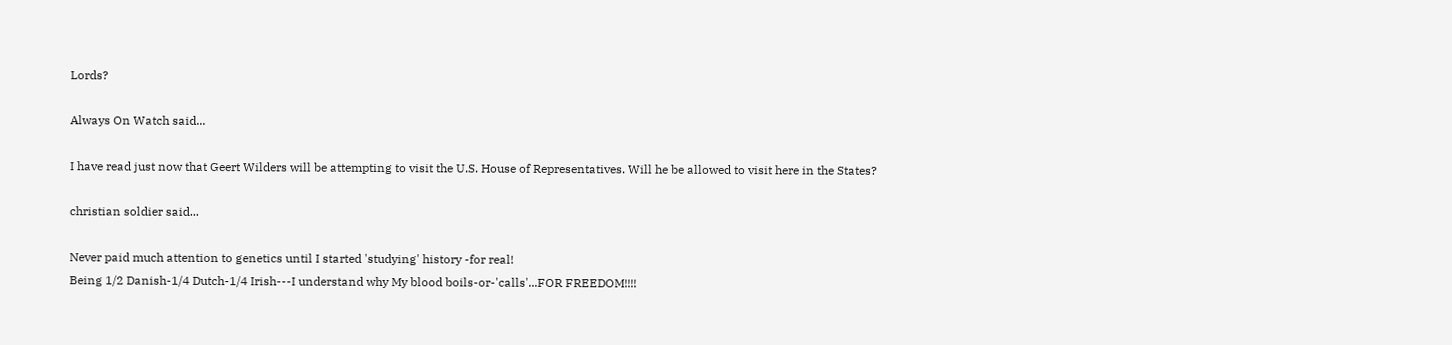Lords?

Always On Watch said...

I have read just now that Geert Wilders will be attempting to visit the U.S. House of Representatives. Will he be allowed to visit here in the States?

christian soldier said...

Never paid much attention to genetics until I started 'studying' history -for real!
Being 1/2 Danish-1/4 Dutch-1/4 Irish---I understand why My blood boils-or-'calls'...FOR FREEDOM!!!!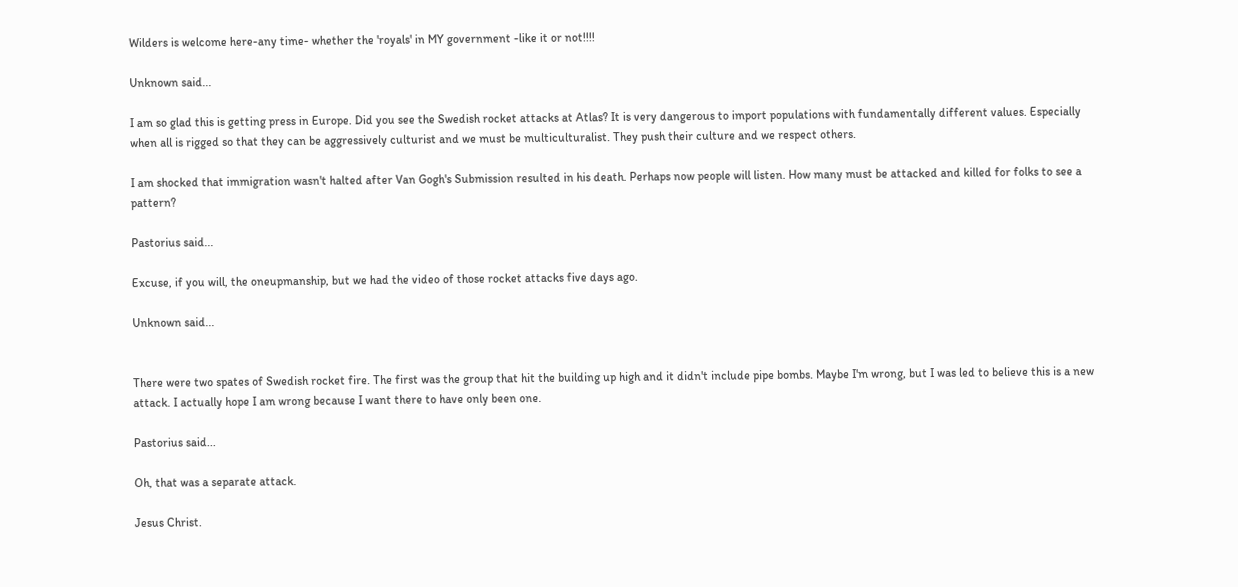Wilders is welcome here-any time- whether the 'royals' in MY government -like it or not!!!!

Unknown said...

I am so glad this is getting press in Europe. Did you see the Swedish rocket attacks at Atlas? It is very dangerous to import populations with fundamentally different values. Especially when all is rigged so that they can be aggressively culturist and we must be multiculturalist. They push their culture and we respect others.

I am shocked that immigration wasn't halted after Van Gogh's Submission resulted in his death. Perhaps now people will listen. How many must be attacked and killed for folks to see a pattern?

Pastorius said...

Excuse, if you will, the oneupmanship, but we had the video of those rocket attacks five days ago.

Unknown said...


There were two spates of Swedish rocket fire. The first was the group that hit the building up high and it didn't include pipe bombs. Maybe I'm wrong, but I was led to believe this is a new attack. I actually hope I am wrong because I want there to have only been one.

Pastorius said...

Oh, that was a separate attack.

Jesus Christ.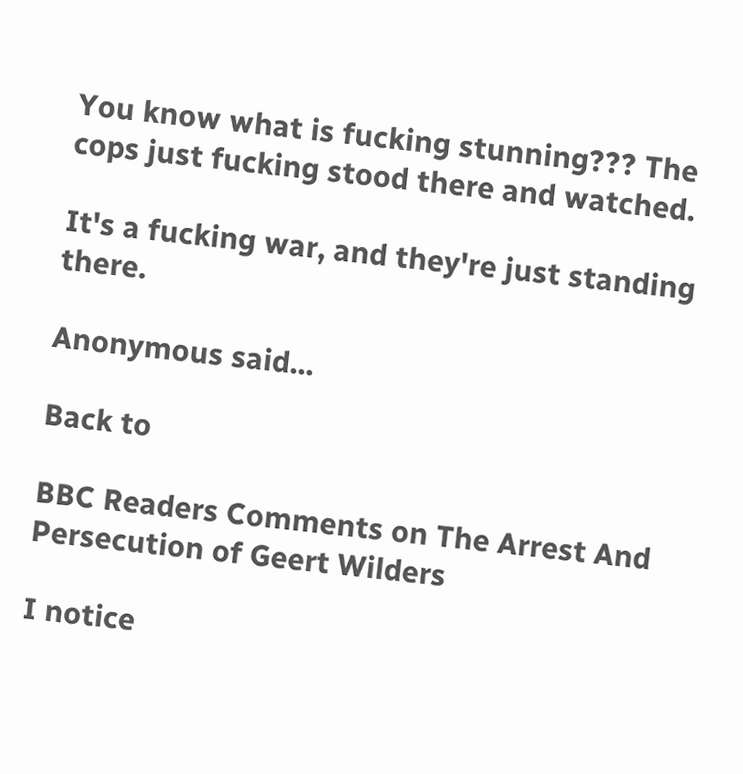You know what is fucking stunning??? The cops just fucking stood there and watched.

It's a fucking war, and they're just standing there.

Anonymous said...

Back to

BBC Readers Comments on The Arrest And Persecution of Geert Wilders

I notice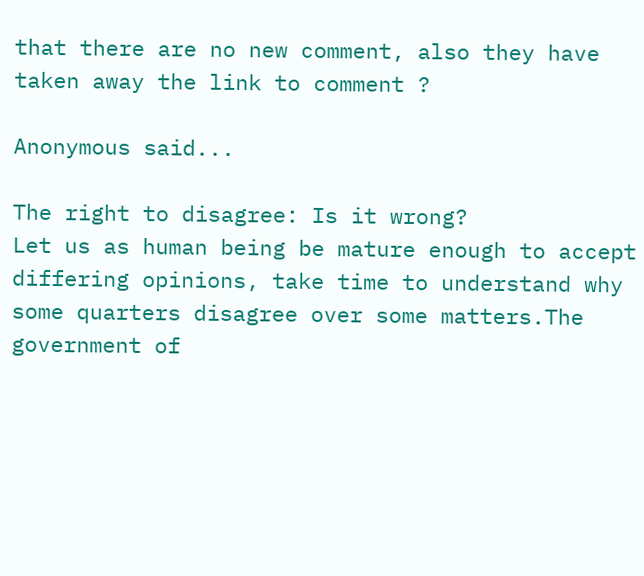that there are no new comment, also they have taken away the link to comment ?

Anonymous said...

The right to disagree: Is it wrong?
Let us as human being be mature enough to accept differing opinions, take time to understand why some quarters disagree over some matters.The government of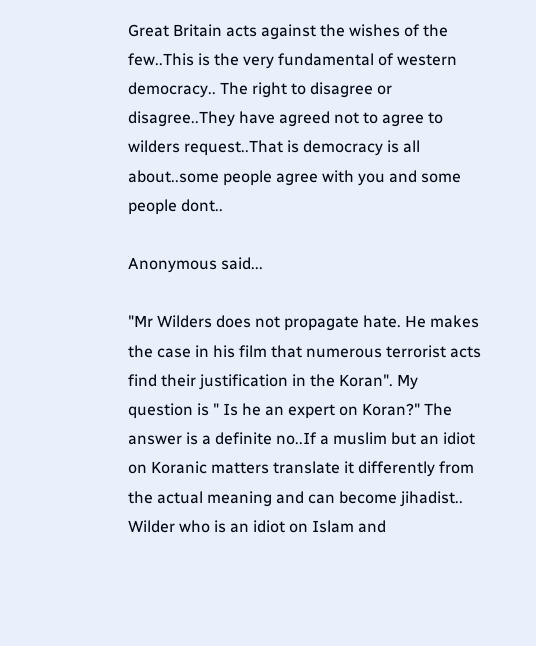Great Britain acts against the wishes of the few..This is the very fundamental of western democracy.. The right to disagree or disagree..They have agreed not to agree to wilders request..That is democracy is all about..some people agree with you and some people dont..

Anonymous said...

"Mr Wilders does not propagate hate. He makes the case in his film that numerous terrorist acts find their justification in the Koran". My question is " Is he an expert on Koran?" The answer is a definite no..If a muslim but an idiot on Koranic matters translate it differently from the actual meaning and can become jihadist.. Wilder who is an idiot on Islam and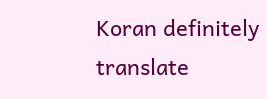Koran definitely translate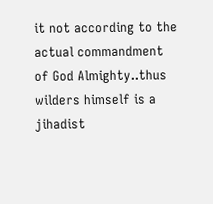it not according to the actual commandment of God Almighty..thus wilders himself is a jihadist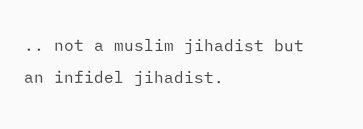.. not a muslim jihadist but an infidel jihadist.